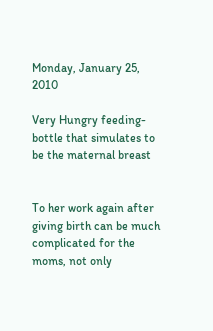Monday, January 25, 2010

Very Hungry feeding-bottle that simulates to be the maternal breast


To her work again after giving birth can be much complicated for the moms, not only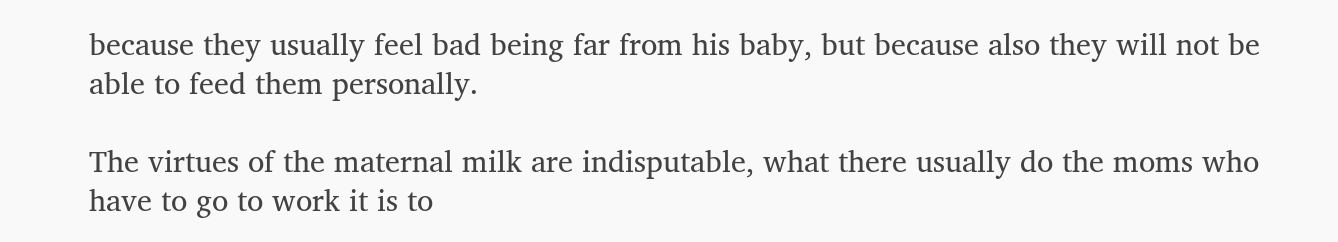because they usually feel bad being far from his baby, but because also they will not be able to feed them personally.

The virtues of the maternal milk are indisputable, what there usually do the moms who have to go to work it is to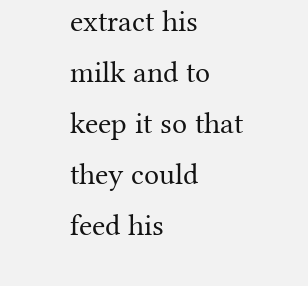extract his milk and to keep it so that they could feed his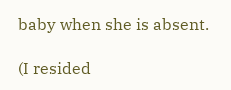baby when she is absent.

(I resided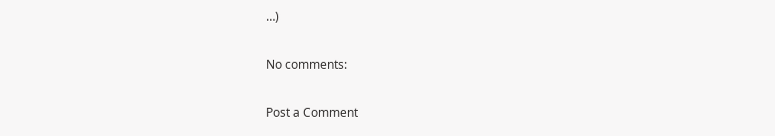…)

No comments:

Post a Comment